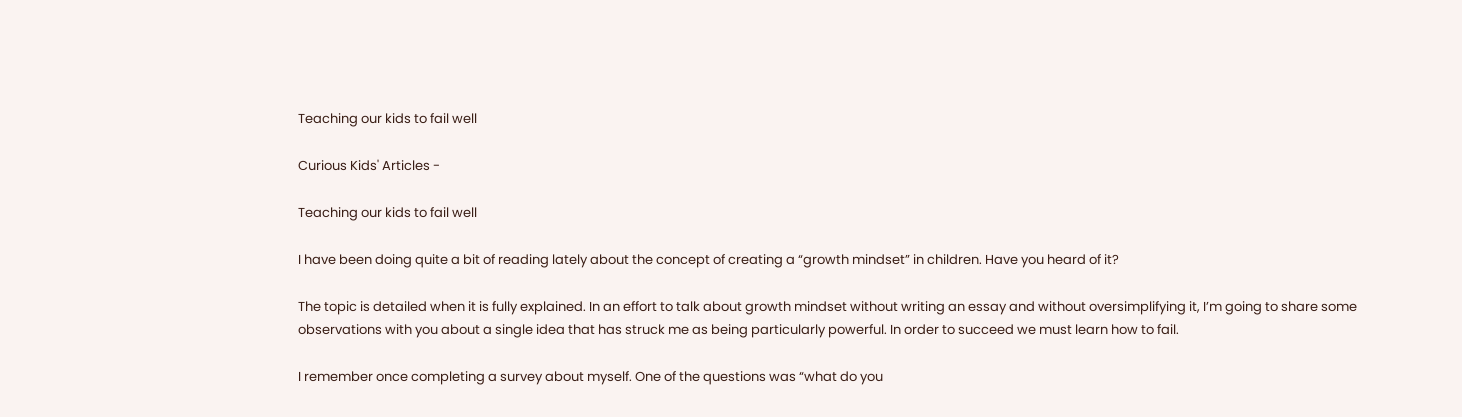Teaching our kids to fail well

Curious Kids' Articles -

Teaching our kids to fail well

I have been doing quite a bit of reading lately about the concept of creating a “growth mindset” in children. Have you heard of it?

The topic is detailed when it is fully explained. In an effort to talk about growth mindset without writing an essay and without oversimplifying it, I’m going to share some observations with you about a single idea that has struck me as being particularly powerful. In order to succeed we must learn how to fail.

I remember once completing a survey about myself. One of the questions was “what do you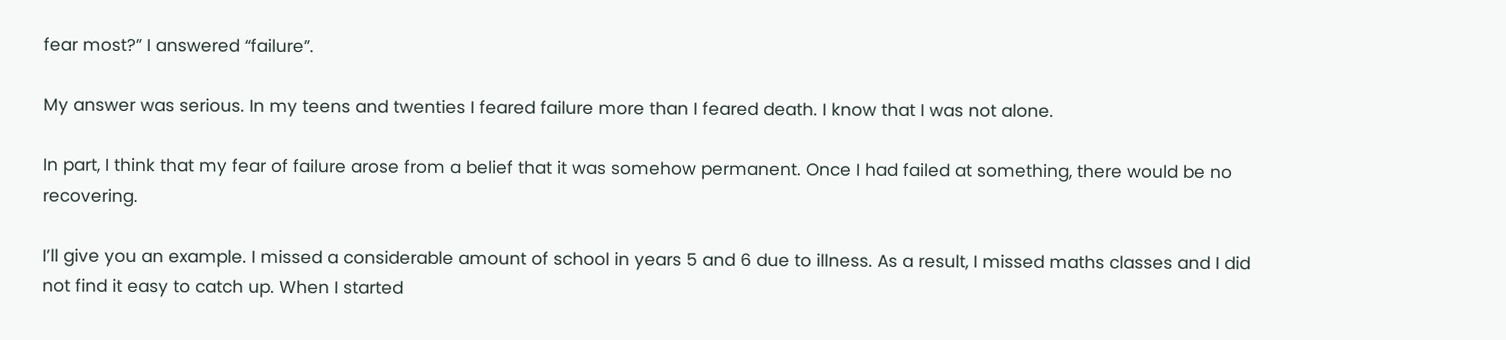fear most?” I answered “failure”.

My answer was serious. In my teens and twenties I feared failure more than I feared death. I know that I was not alone.

In part, I think that my fear of failure arose from a belief that it was somehow permanent. Once I had failed at something, there would be no recovering.

I’ll give you an example. I missed a considerable amount of school in years 5 and 6 due to illness. As a result, I missed maths classes and I did not find it easy to catch up. When I started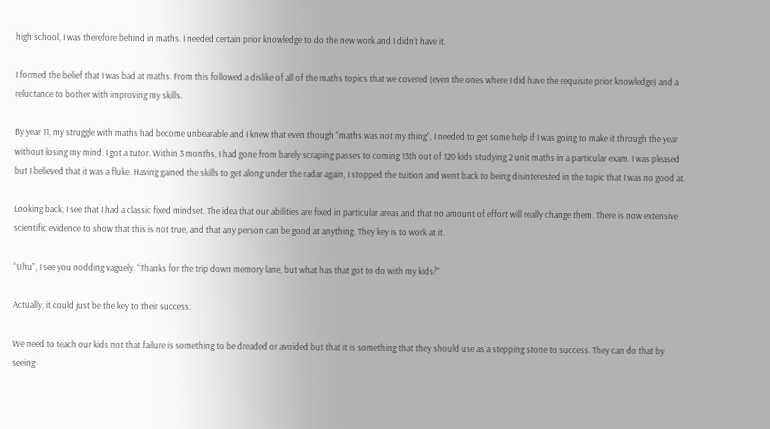high school, I was therefore behind in maths. I needed certain prior knowledge to do the new work and I didn’t have it.

I formed the belief that I was bad at maths. From this followed a dislike of all of the maths topics that we covered (even the ones where I did have the requisite prior knowledge) and a reluctance to bother with improving my skills.

By year 11, my struggle with maths had become unbearable and I knew that even though “maths was not my thing”, I needed to get some help if I was going to make it through the year without losing my mind. I got a tutor. Within 3 months, I had gone from barely scraping passes to coming 13th out of 120 kids studying 2 unit maths in a particular exam. I was pleased but I believed that it was a fluke. Having gained the skills to get along under the radar again, I stopped the tuition and went back to being disinterested in the topic that I was no good at.

Looking back, I see that I had a classic fixed mindset. The idea that our abilities are fixed in particular areas and that no amount of effort will really change them. There is now extensive scientific evidence to show that this is not true, and that any person can be good at anything. They key is to work at it.

“Uhu”, I see you nodding vaguely. “Thanks for the trip down memory lane, but what has that got to do with my kids?”

Actually, it could just be the key to their success.

We need to teach our kids not that failure is something to be dreaded or avoided but that it is something that they should use as a stepping stone to success. They can do that by seeing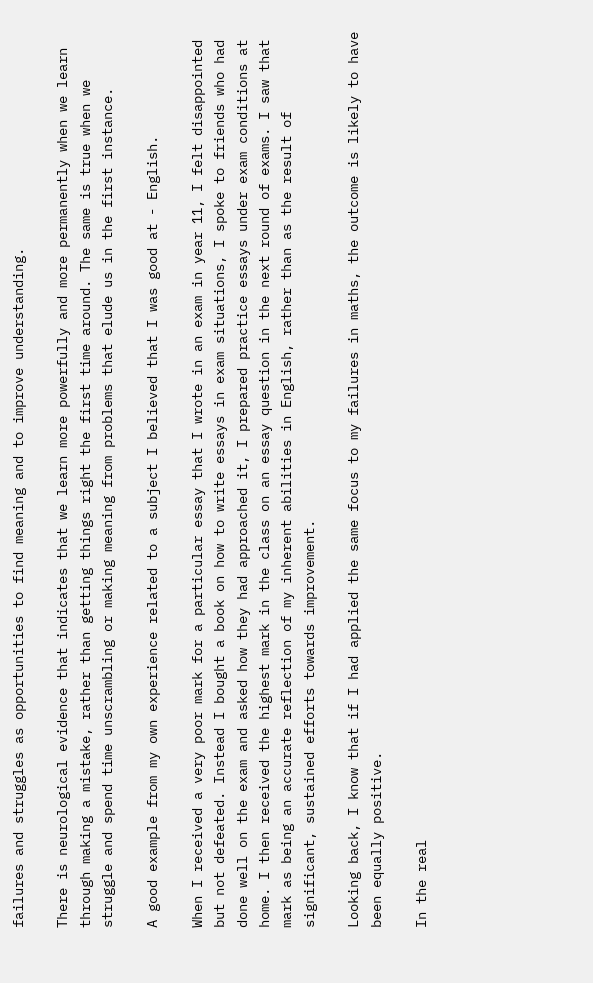failures and struggles as opportunities to find meaning and to improve understanding.

There is neurological evidence that indicates that we learn more powerfully and more permanently when we learn through making a mistake, rather than getting things right the first time around. The same is true when we struggle and spend time unscrambling or making meaning from problems that elude us in the first instance.

A good example from my own experience related to a subject I believed that I was good at - English.

When I received a very poor mark for a particular essay that I wrote in an exam in year 11, I felt disappointed but not defeated. Instead I bought a book on how to write essays in exam situations, I spoke to friends who had done well on the exam and asked how they had approached it, I prepared practice essays under exam conditions at home. I then received the highest mark in the class on an essay question in the next round of exams. I saw that mark as being an accurate reflection of my inherent abilities in English, rather than as the result of significant, sustained efforts towards improvement.

Looking back, I know that if I had applied the same focus to my failures in maths, the outcome is likely to have been equally positive.

In the real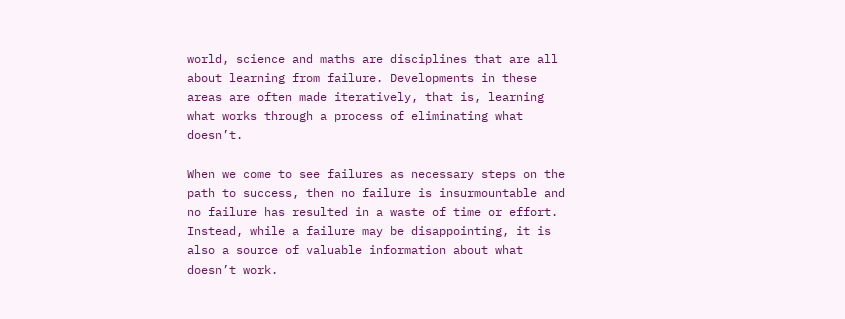world, science and maths are disciplines that are all about learning from failure. Developments in these areas are often made iteratively, that is, learning what works through a process of eliminating what doesn’t.

When we come to see failures as necessary steps on the path to success, then no failure is insurmountable and no failure has resulted in a waste of time or effort. Instead, while a failure may be disappointing, it is also a source of valuable information about what doesn’t work.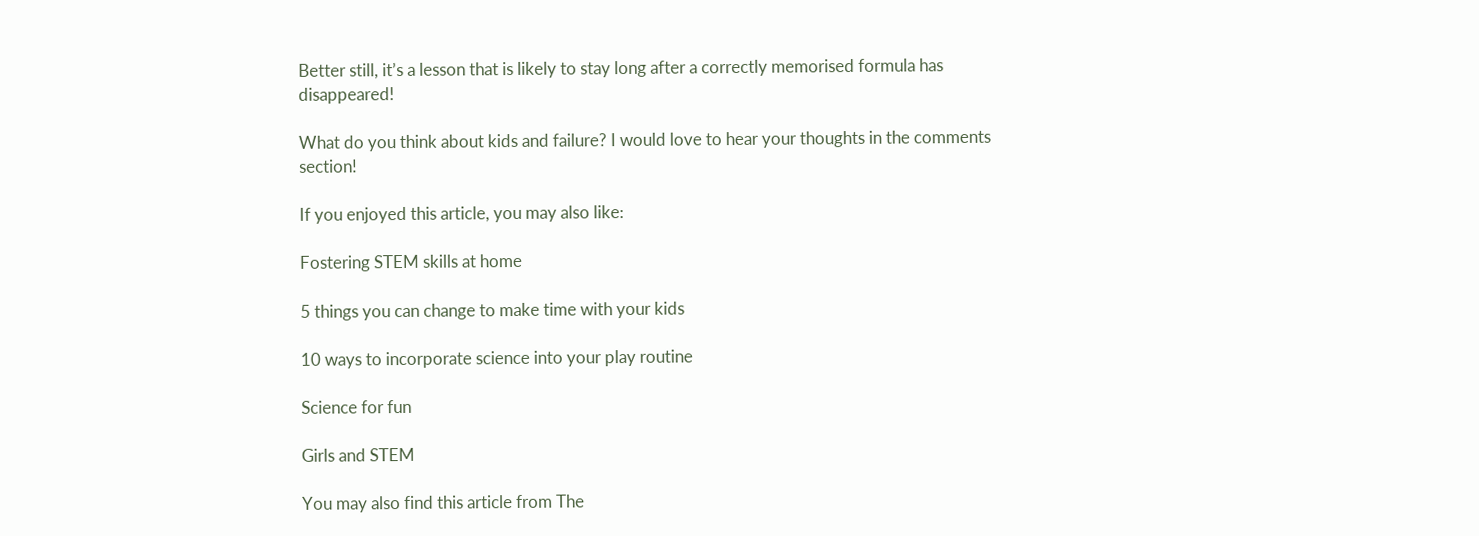Better still, it’s a lesson that is likely to stay long after a correctly memorised formula has disappeared!

What do you think about kids and failure? I would love to hear your thoughts in the comments section!

If you enjoyed this article, you may also like:

Fostering STEM skills at home

5 things you can change to make time with your kids

10 ways to incorporate science into your play routine

Science for fun

Girls and STEM

You may also find this article from The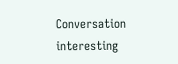Conversation interesting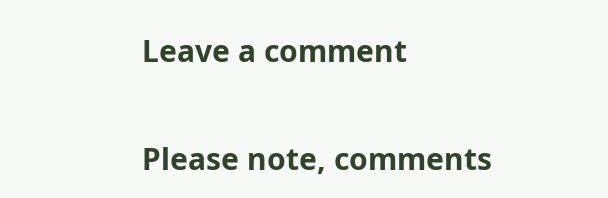Leave a comment

Please note, comments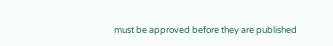must be approved before they are published